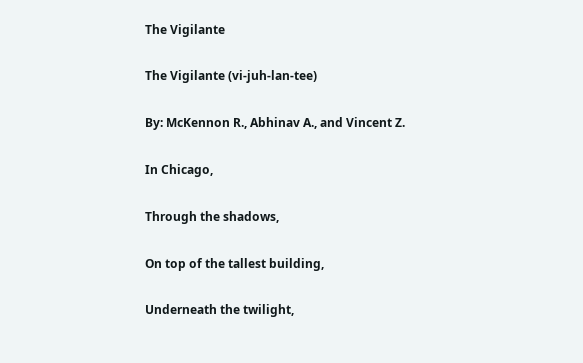The Vigilante

The Vigilante (vi-juh-lan-tee)

By: McKennon R., Abhinav A., and Vincent Z.

In Chicago,

Through the shadows,

On top of the tallest building,

Underneath the twilight,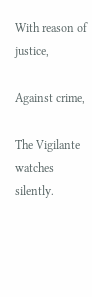With reason of justice,

Against crime,

The Vigilante watches silently.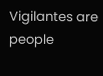Vigilantes are people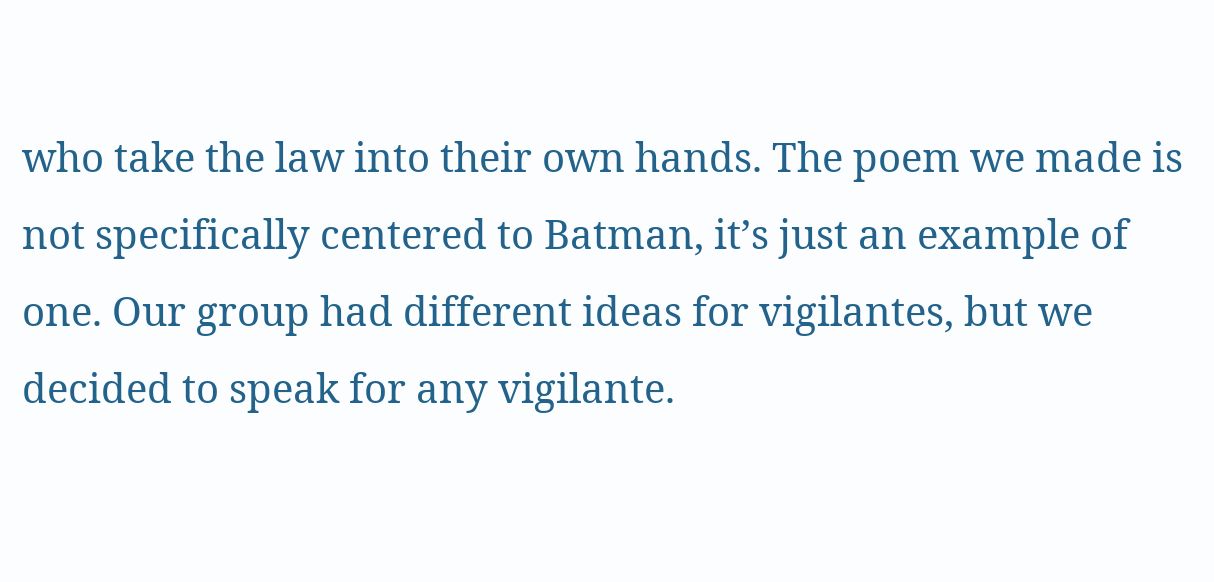who take the law into their own hands. The poem we made is not specifically centered to Batman, it’s just an example of one. Our group had different ideas for vigilantes, but we decided to speak for any vigilante.